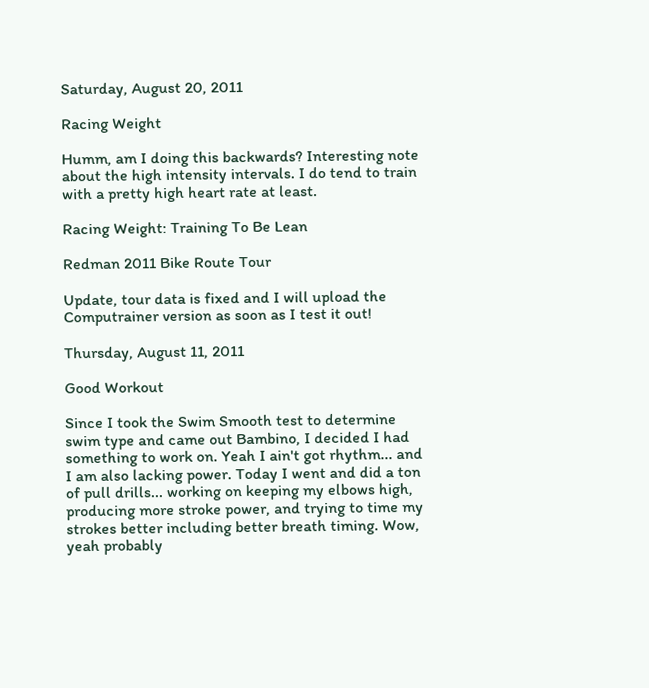Saturday, August 20, 2011

Racing Weight

Humm, am I doing this backwards? Interesting note about the high intensity intervals. I do tend to train with a pretty high heart rate at least.

Racing Weight: Training To Be Lean

Redman 2011 Bike Route Tour

Update, tour data is fixed and I will upload the Computrainer version as soon as I test it out!

Thursday, August 11, 2011

Good Workout

Since I took the Swim Smooth test to determine swim type and came out Bambino, I decided I had something to work on. Yeah I ain't got rhythm... and I am also lacking power. Today I went and did a ton of pull drills... working on keeping my elbows high, producing more stroke power, and trying to time my strokes better including better breath timing. Wow, yeah probably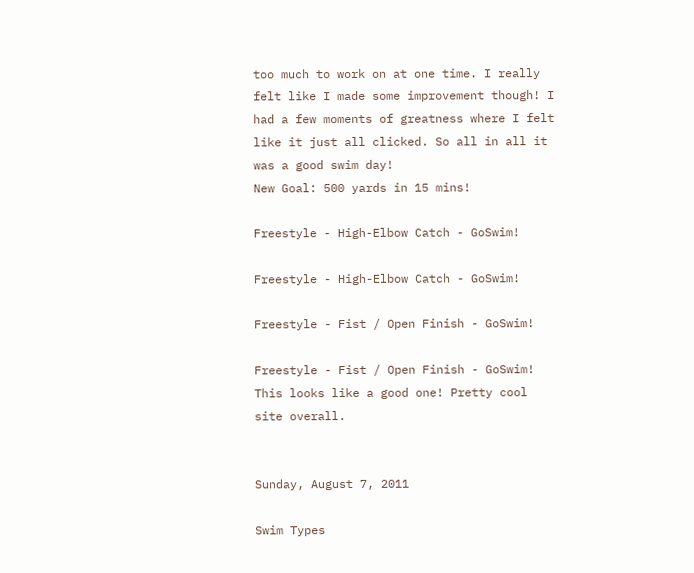too much to work on at one time. I really felt like I made some improvement though! I had a few moments of greatness where I felt like it just all clicked. So all in all it was a good swim day!
New Goal: 500 yards in 15 mins!

Freestyle - High-Elbow Catch - GoSwim!

Freestyle - High-Elbow Catch - GoSwim!

Freestyle - Fist / Open Finish - GoSwim!

Freestyle - Fist / Open Finish - GoSwim!
This looks like a good one! Pretty cool site overall.


Sunday, August 7, 2011

Swim Types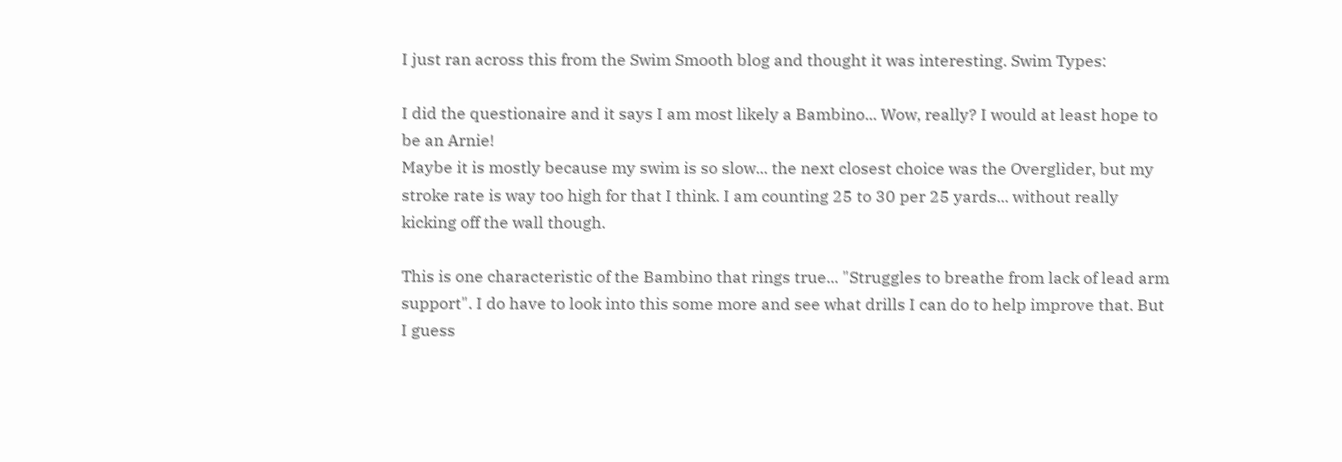I just ran across this from the Swim Smooth blog and thought it was interesting. Swim Types:

I did the questionaire and it says I am most likely a Bambino... Wow, really? I would at least hope to be an Arnie!
Maybe it is mostly because my swim is so slow... the next closest choice was the Overglider, but my stroke rate is way too high for that I think. I am counting 25 to 30 per 25 yards... without really kicking off the wall though.

This is one characteristic of the Bambino that rings true... "Struggles to breathe from lack of lead arm support". I do have to look into this some more and see what drills I can do to help improve that. But I guess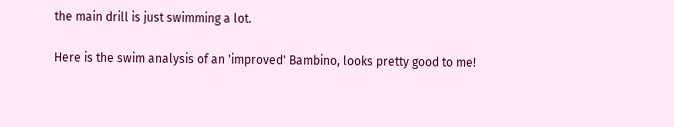the main drill is just swimming a lot.

Here is the swim analysis of an 'improved' Bambino, looks pretty good to me!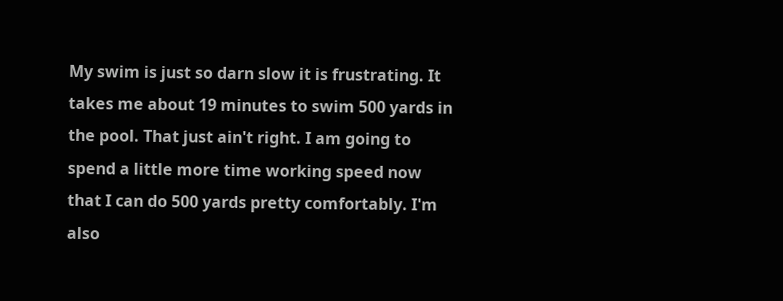My swim is just so darn slow it is frustrating. It takes me about 19 minutes to swim 500 yards in the pool. That just ain't right. I am going to spend a little more time working speed now that I can do 500 yards pretty comfortably. I'm also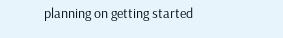planning on getting started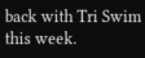back with Tri Swim this week.